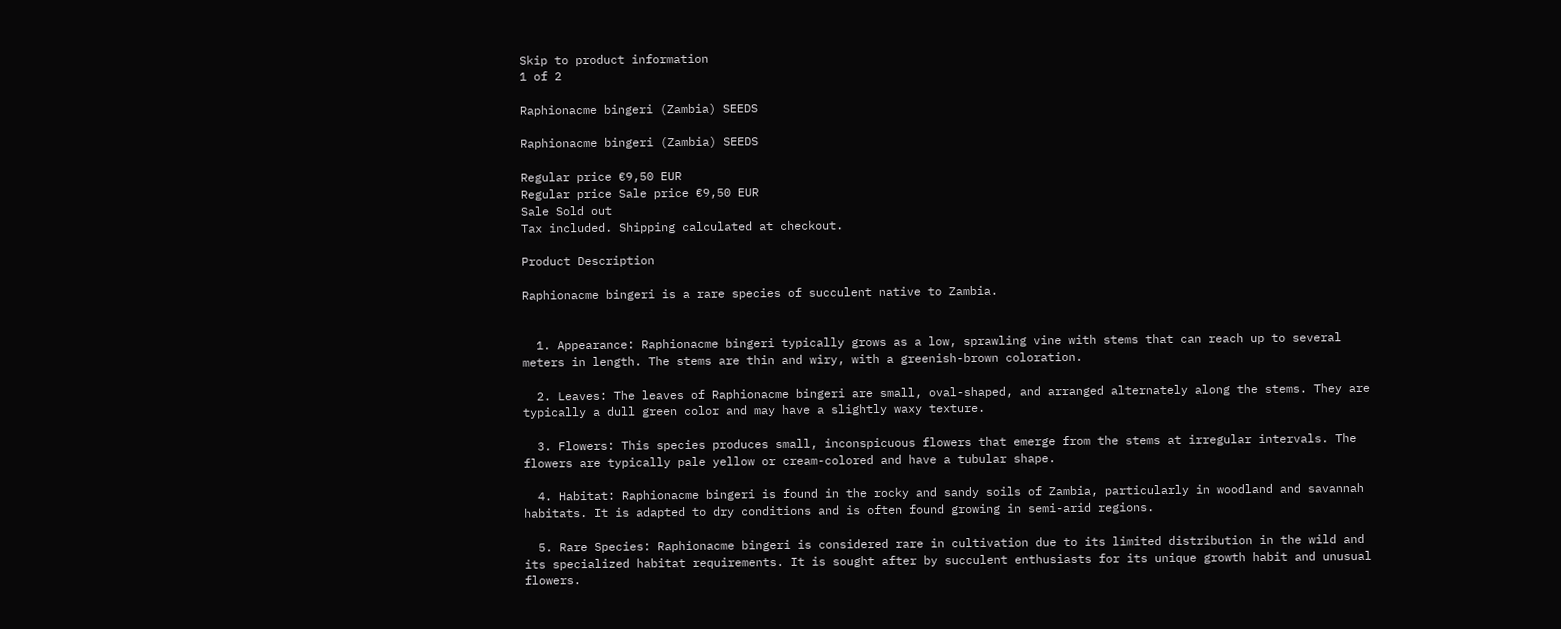Skip to product information
1 of 2

Raphionacme bingeri (Zambia) SEEDS

Raphionacme bingeri (Zambia) SEEDS

Regular price €9,50 EUR
Regular price Sale price €9,50 EUR
Sale Sold out
Tax included. Shipping calculated at checkout.

Product Description

Raphionacme bingeri is a rare species of succulent native to Zambia.


  1. Appearance: Raphionacme bingeri typically grows as a low, sprawling vine with stems that can reach up to several meters in length. The stems are thin and wiry, with a greenish-brown coloration.

  2. Leaves: The leaves of Raphionacme bingeri are small, oval-shaped, and arranged alternately along the stems. They are typically a dull green color and may have a slightly waxy texture.

  3. Flowers: This species produces small, inconspicuous flowers that emerge from the stems at irregular intervals. The flowers are typically pale yellow or cream-colored and have a tubular shape.

  4. Habitat: Raphionacme bingeri is found in the rocky and sandy soils of Zambia, particularly in woodland and savannah habitats. It is adapted to dry conditions and is often found growing in semi-arid regions.

  5. Rare Species: Raphionacme bingeri is considered rare in cultivation due to its limited distribution in the wild and its specialized habitat requirements. It is sought after by succulent enthusiasts for its unique growth habit and unusual flowers.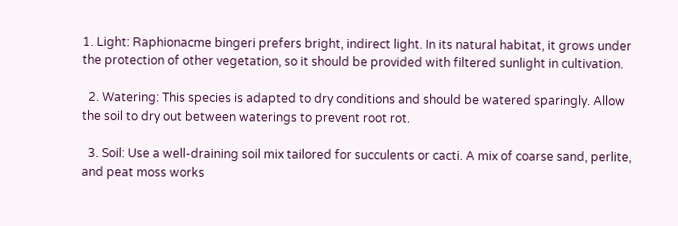1. Light: Raphionacme bingeri prefers bright, indirect light. In its natural habitat, it grows under the protection of other vegetation, so it should be provided with filtered sunlight in cultivation.

  2. Watering: This species is adapted to dry conditions and should be watered sparingly. Allow the soil to dry out between waterings to prevent root rot.

  3. Soil: Use a well-draining soil mix tailored for succulents or cacti. A mix of coarse sand, perlite, and peat moss works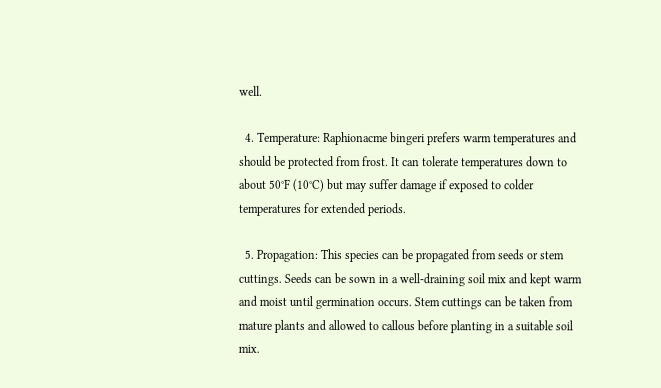well.

  4. Temperature: Raphionacme bingeri prefers warm temperatures and should be protected from frost. It can tolerate temperatures down to about 50°F (10°C) but may suffer damage if exposed to colder temperatures for extended periods.

  5. Propagation: This species can be propagated from seeds or stem cuttings. Seeds can be sown in a well-draining soil mix and kept warm and moist until germination occurs. Stem cuttings can be taken from mature plants and allowed to callous before planting in a suitable soil mix.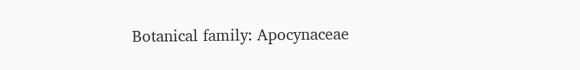Botanical family: Apocynaceae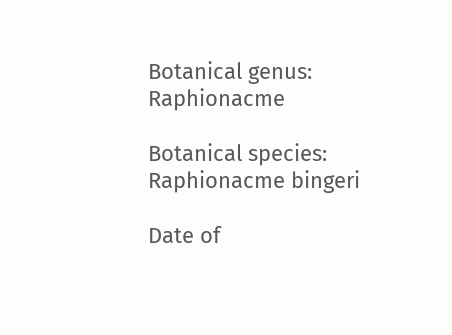Botanical genus: Raphionacme

Botanical species: Raphionacme bingeri

Date of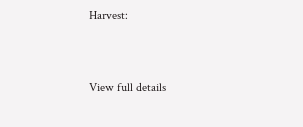Harvest:


View full details